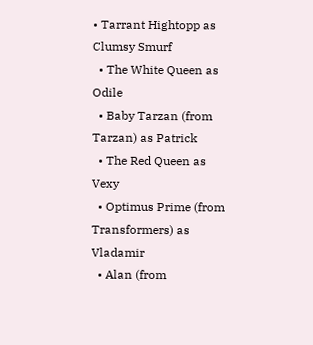• Tarrant Hightopp as Clumsy Smurf
  • The White Queen as Odile
  • Baby Tarzan (from Tarzan) as Patrick
  • The Red Queen as Vexy
  • Optimus Prime (from Transformers) as Vladamir
  • Alan (from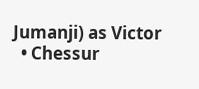Jumanji) as Victor
  • Chessur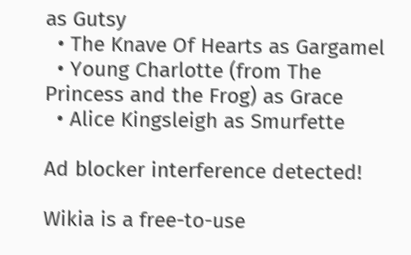as Gutsy
  • The Knave Of Hearts as Gargamel
  • Young Charlotte (from The Princess and the Frog) as Grace
  • Alice Kingsleigh as Smurfette

Ad blocker interference detected!

Wikia is a free-to-use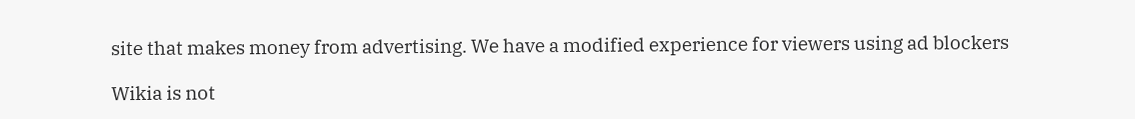site that makes money from advertising. We have a modified experience for viewers using ad blockers

Wikia is not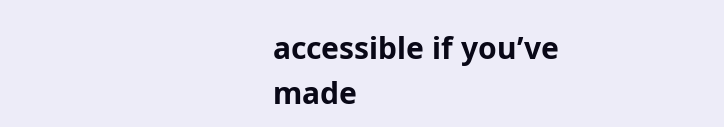accessible if you’ve made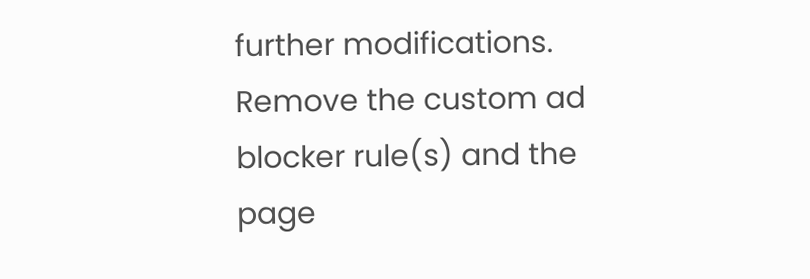further modifications. Remove the custom ad blocker rule(s) and the page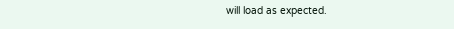will load as expected.